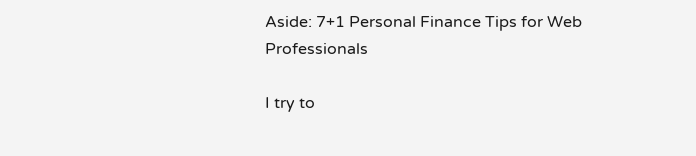Aside: 7+1 Personal Finance Tips for Web Professionals

I try to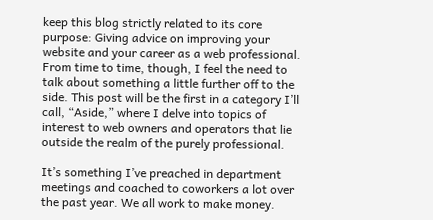keep this blog strictly related to its core purpose: Giving advice on improving your website and your career as a web professional. From time to time, though, I feel the need to talk about something a little further off to the side. This post will be the first in a category I’ll call, “Aside,” where I delve into topics of interest to web owners and operators that lie outside the realm of the purely professional.

It’s something I’ve preached in department meetings and coached to coworkers a lot over the past year. We all work to make money.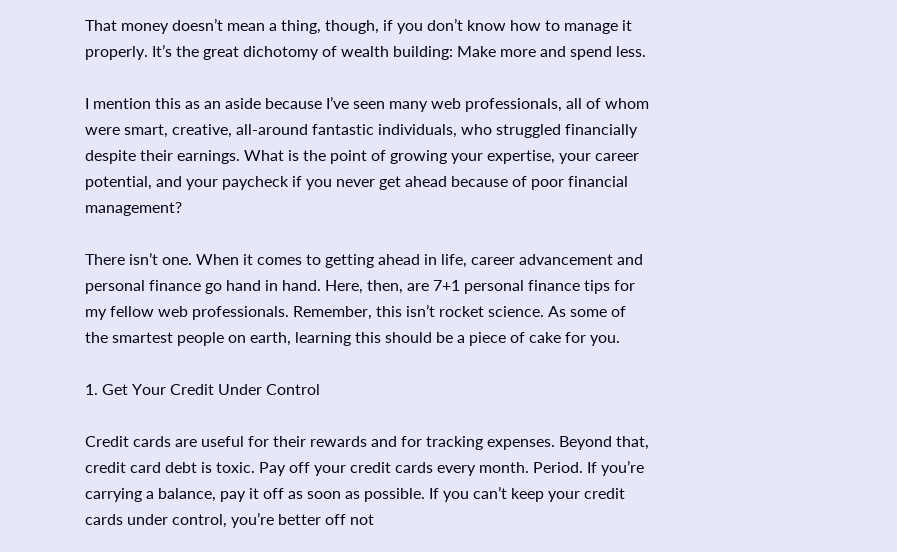That money doesn’t mean a thing, though, if you don’t know how to manage it properly. It’s the great dichotomy of wealth building: Make more and spend less.

I mention this as an aside because I’ve seen many web professionals, all of whom were smart, creative, all-around fantastic individuals, who struggled financially despite their earnings. What is the point of growing your expertise, your career potential, and your paycheck if you never get ahead because of poor financial management?

There isn’t one. When it comes to getting ahead in life, career advancement and personal finance go hand in hand. Here, then, are 7+1 personal finance tips for my fellow web professionals. Remember, this isn’t rocket science. As some of the smartest people on earth, learning this should be a piece of cake for you.

1. Get Your Credit Under Control

Credit cards are useful for their rewards and for tracking expenses. Beyond that, credit card debt is toxic. Pay off your credit cards every month. Period. If you’re carrying a balance, pay it off as soon as possible. If you can’t keep your credit cards under control, you’re better off not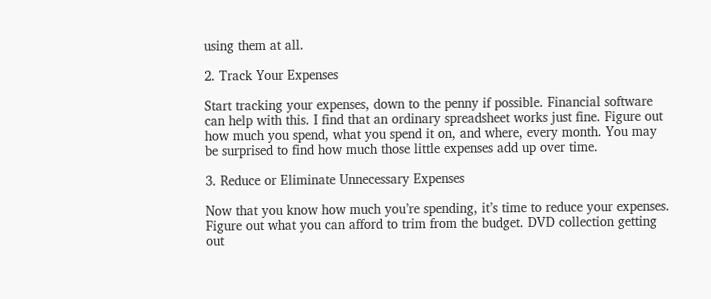using them at all.

2. Track Your Expenses

Start tracking your expenses, down to the penny if possible. Financial software can help with this. I find that an ordinary spreadsheet works just fine. Figure out how much you spend, what you spend it on, and where, every month. You may be surprised to find how much those little expenses add up over time.

3. Reduce or Eliminate Unnecessary Expenses

Now that you know how much you’re spending, it’s time to reduce your expenses. Figure out what you can afford to trim from the budget. DVD collection getting out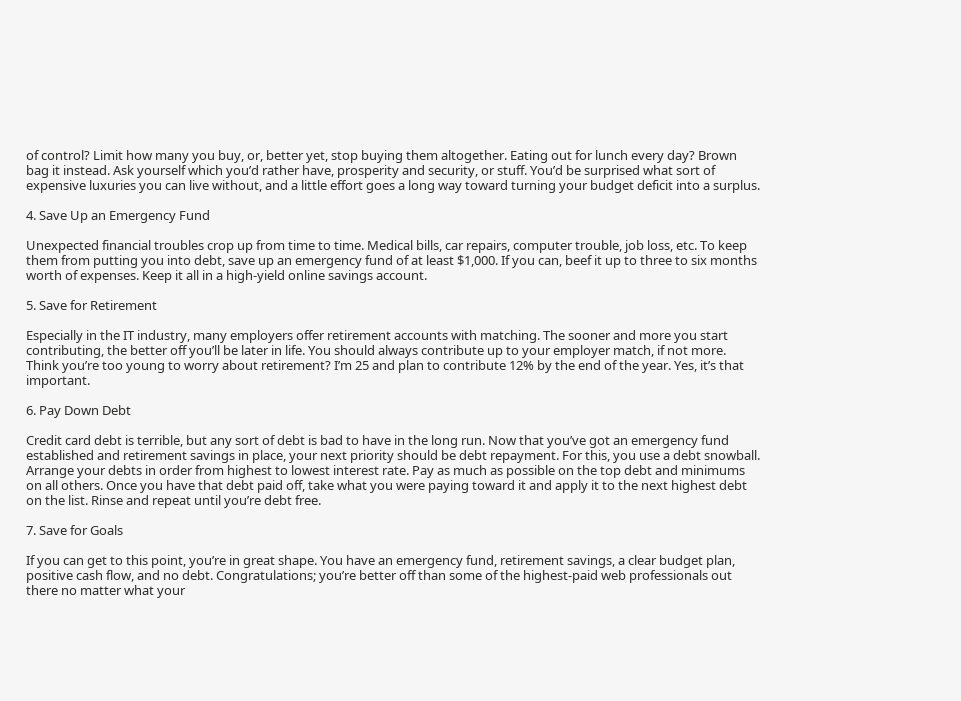of control? Limit how many you buy, or, better yet, stop buying them altogether. Eating out for lunch every day? Brown bag it instead. Ask yourself which you’d rather have, prosperity and security, or stuff. You’d be surprised what sort of expensive luxuries you can live without, and a little effort goes a long way toward turning your budget deficit into a surplus.

4. Save Up an Emergency Fund

Unexpected financial troubles crop up from time to time. Medical bills, car repairs, computer trouble, job loss, etc. To keep them from putting you into debt, save up an emergency fund of at least $1,000. If you can, beef it up to three to six months worth of expenses. Keep it all in a high-yield online savings account.

5. Save for Retirement

Especially in the IT industry, many employers offer retirement accounts with matching. The sooner and more you start contributing, the better off you’ll be later in life. You should always contribute up to your employer match, if not more. Think you’re too young to worry about retirement? I’m 25 and plan to contribute 12% by the end of the year. Yes, it’s that important.

6. Pay Down Debt

Credit card debt is terrible, but any sort of debt is bad to have in the long run. Now that you’ve got an emergency fund established and retirement savings in place, your next priority should be debt repayment. For this, you use a debt snowball. Arrange your debts in order from highest to lowest interest rate. Pay as much as possible on the top debt and minimums on all others. Once you have that debt paid off, take what you were paying toward it and apply it to the next highest debt on the list. Rinse and repeat until you’re debt free.

7. Save for Goals

If you can get to this point, you’re in great shape. You have an emergency fund, retirement savings, a clear budget plan, positive cash flow, and no debt. Congratulations; you’re better off than some of the highest-paid web professionals out there no matter what your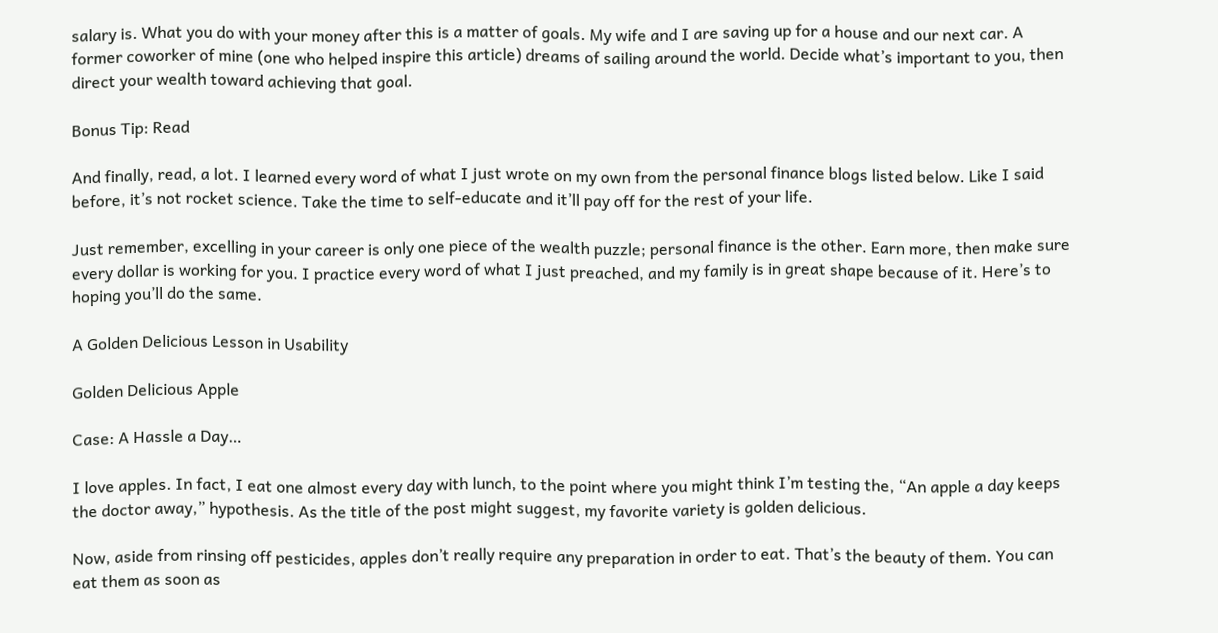salary is. What you do with your money after this is a matter of goals. My wife and I are saving up for a house and our next car. A former coworker of mine (one who helped inspire this article) dreams of sailing around the world. Decide what’s important to you, then direct your wealth toward achieving that goal.

Bonus Tip: Read

And finally, read, a lot. I learned every word of what I just wrote on my own from the personal finance blogs listed below. Like I said before, it’s not rocket science. Take the time to self-educate and it’ll pay off for the rest of your life.

Just remember, excelling in your career is only one piece of the wealth puzzle; personal finance is the other. Earn more, then make sure every dollar is working for you. I practice every word of what I just preached, and my family is in great shape because of it. Here’s to hoping you’ll do the same.

A Golden Delicious Lesson in Usability

Golden Delicious Apple

Case: A Hassle a Day…

I love apples. In fact, I eat one almost every day with lunch, to the point where you might think I’m testing the, “An apple a day keeps the doctor away,” hypothesis. As the title of the post might suggest, my favorite variety is golden delicious.

Now, aside from rinsing off pesticides, apples don’t really require any preparation in order to eat. That’s the beauty of them. You can eat them as soon as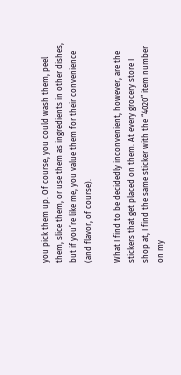you pick them up. Of course, you could wash them, peel them, slice them, or use them as ingredients in other dishes, but if you’re like me, you value them for their convenience (and flavor, of course).

What I find to be decidedly inconvenient, however, are the stickers that get placed on them. At every grocery store I shop at, I find the same sticker with the “4020” item number on my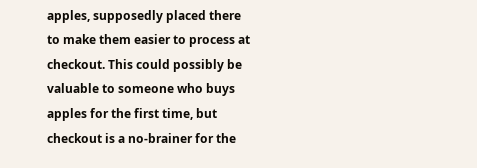apples, supposedly placed there to make them easier to process at checkout. This could possibly be valuable to someone who buys apples for the first time, but checkout is a no-brainer for the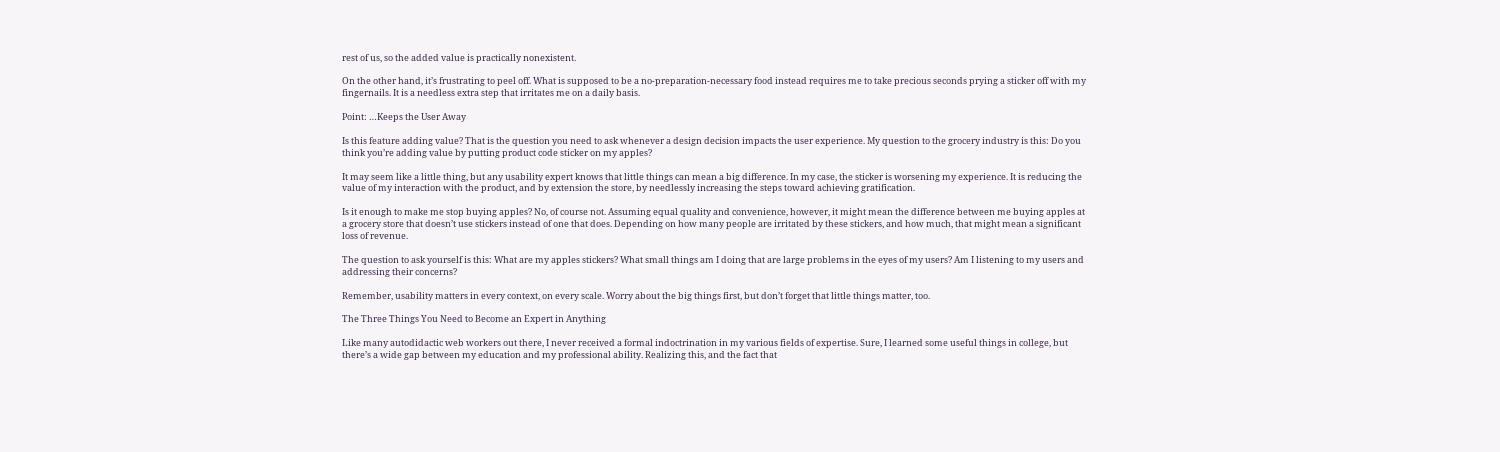rest of us, so the added value is practically nonexistent.

On the other hand, it’s frustrating to peel off. What is supposed to be a no-preparation-necessary food instead requires me to take precious seconds prying a sticker off with my fingernails. It is a needless extra step that irritates me on a daily basis.

Point: …Keeps the User Away

Is this feature adding value? That is the question you need to ask whenever a design decision impacts the user experience. My question to the grocery industry is this: Do you think you’re adding value by putting product code sticker on my apples?

It may seem like a little thing, but any usability expert knows that little things can mean a big difference. In my case, the sticker is worsening my experience. It is reducing the value of my interaction with the product, and by extension the store, by needlessly increasing the steps toward achieving gratification.

Is it enough to make me stop buying apples? No, of course not. Assuming equal quality and convenience, however, it might mean the difference between me buying apples at a grocery store that doesn’t use stickers instead of one that does. Depending on how many people are irritated by these stickers, and how much, that might mean a significant loss of revenue.

The question to ask yourself is this: What are my apples stickers? What small things am I doing that are large problems in the eyes of my users? Am I listening to my users and addressing their concerns?

Remember, usability matters in every context, on every scale. Worry about the big things first, but don’t forget that little things matter, too.

The Three Things You Need to Become an Expert in Anything

Like many autodidactic web workers out there, I never received a formal indoctrination in my various fields of expertise. Sure, I learned some useful things in college, but there’s a wide gap between my education and my professional ability. Realizing this, and the fact that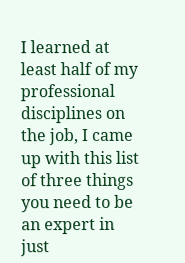I learned at least half of my professional disciplines on the job, I came up with this list of three things you need to be an expert in just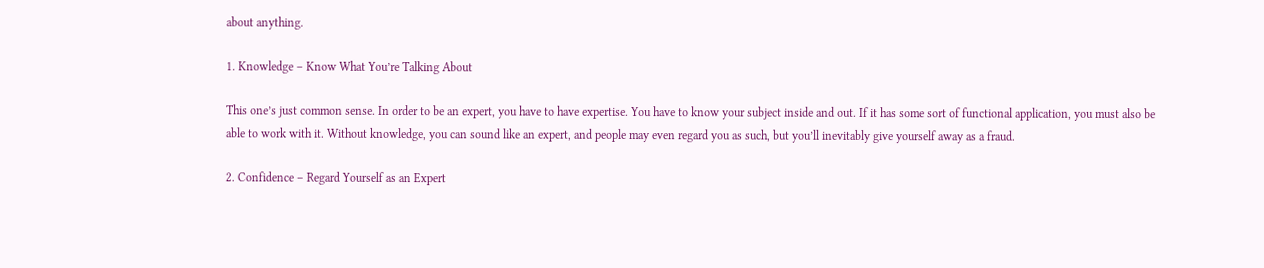about anything.

1. Knowledge – Know What You’re Talking About

This one’s just common sense. In order to be an expert, you have to have expertise. You have to know your subject inside and out. If it has some sort of functional application, you must also be able to work with it. Without knowledge, you can sound like an expert, and people may even regard you as such, but you’ll inevitably give yourself away as a fraud.

2. Confidence – Regard Yourself as an Expert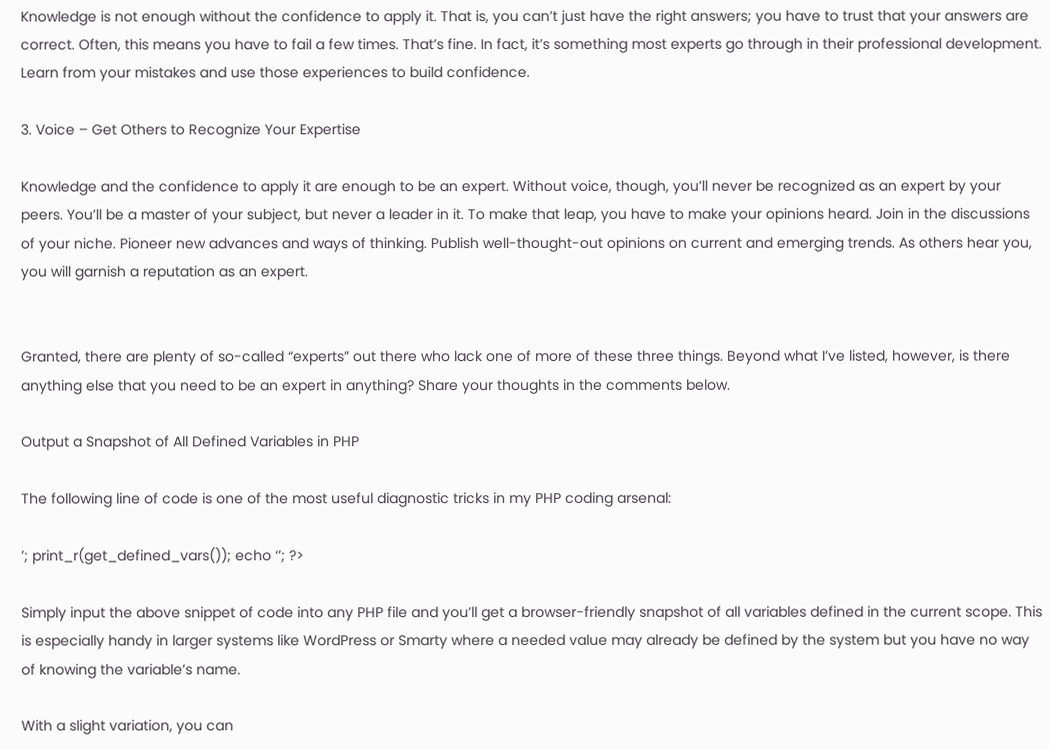Knowledge is not enough without the confidence to apply it. That is, you can’t just have the right answers; you have to trust that your answers are correct. Often, this means you have to fail a few times. That’s fine. In fact, it’s something most experts go through in their professional development. Learn from your mistakes and use those experiences to build confidence.

3. Voice – Get Others to Recognize Your Expertise

Knowledge and the confidence to apply it are enough to be an expert. Without voice, though, you’ll never be recognized as an expert by your peers. You’ll be a master of your subject, but never a leader in it. To make that leap, you have to make your opinions heard. Join in the discussions of your niche. Pioneer new advances and ways of thinking. Publish well-thought-out opinions on current and emerging trends. As others hear you, you will garnish a reputation as an expert.


Granted, there are plenty of so-called “experts” out there who lack one of more of these three things. Beyond what I’ve listed, however, is there anything else that you need to be an expert in anything? Share your thoughts in the comments below.

Output a Snapshot of All Defined Variables in PHP

The following line of code is one of the most useful diagnostic tricks in my PHP coding arsenal:

’; print_r(get_defined_vars()); echo ‘’; ?>

Simply input the above snippet of code into any PHP file and you’ll get a browser-friendly snapshot of all variables defined in the current scope. This is especially handy in larger systems like WordPress or Smarty where a needed value may already be defined by the system but you have no way of knowing the variable’s name.

With a slight variation, you can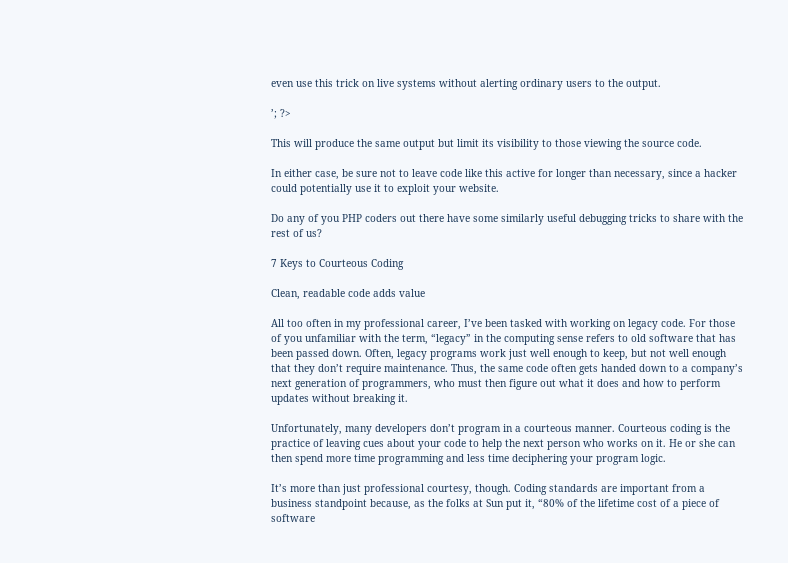even use this trick on live systems without alerting ordinary users to the output.

’; ?>

This will produce the same output but limit its visibility to those viewing the source code.

In either case, be sure not to leave code like this active for longer than necessary, since a hacker could potentially use it to exploit your website.

Do any of you PHP coders out there have some similarly useful debugging tricks to share with the rest of us?

7 Keys to Courteous Coding

Clean, readable code adds value

All too often in my professional career, I’ve been tasked with working on legacy code. For those of you unfamiliar with the term, “legacy” in the computing sense refers to old software that has been passed down. Often, legacy programs work just well enough to keep, but not well enough that they don’t require maintenance. Thus, the same code often gets handed down to a company’s next generation of programmers, who must then figure out what it does and how to perform updates without breaking it.

Unfortunately, many developers don’t program in a courteous manner. Courteous coding is the practice of leaving cues about your code to help the next person who works on it. He or she can then spend more time programming and less time deciphering your program logic.

It’s more than just professional courtesy, though. Coding standards are important from a business standpoint because, as the folks at Sun put it, “80% of the lifetime cost of a piece of software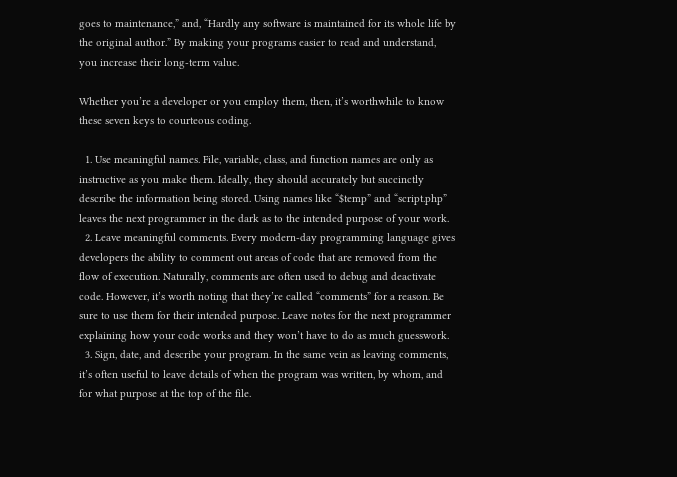goes to maintenance,” and, “Hardly any software is maintained for its whole life by the original author.” By making your programs easier to read and understand, you increase their long-term value.

Whether you’re a developer or you employ them, then, it’s worthwhile to know these seven keys to courteous coding.

  1. Use meaningful names. File, variable, class, and function names are only as instructive as you make them. Ideally, they should accurately but succinctly describe the information being stored. Using names like “$temp” and “script.php” leaves the next programmer in the dark as to the intended purpose of your work.
  2. Leave meaningful comments. Every modern-day programming language gives developers the ability to comment out areas of code that are removed from the flow of execution. Naturally, comments are often used to debug and deactivate code. However, it’s worth noting that they’re called “comments” for a reason. Be sure to use them for their intended purpose. Leave notes for the next programmer explaining how your code works and they won’t have to do as much guesswork.
  3. Sign, date, and describe your program. In the same vein as leaving comments, it’s often useful to leave details of when the program was written, by whom, and for what purpose at the top of the file.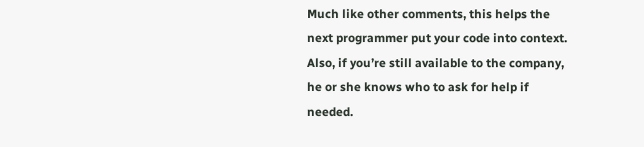Much like other comments, this helps the next programmer put your code into context. Also, if you’re still available to the company, he or she knows who to ask for help if needed.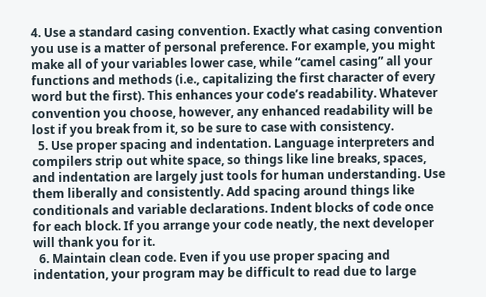4. Use a standard casing convention. Exactly what casing convention you use is a matter of personal preference. For example, you might make all of your variables lower case, while “camel casing” all your functions and methods (i.e., capitalizing the first character of every word but the first). This enhances your code’s readability. Whatever convention you choose, however, any enhanced readability will be lost if you break from it, so be sure to case with consistency.
  5. Use proper spacing and indentation. Language interpreters and compilers strip out white space, so things like line breaks, spaces, and indentation are largely just tools for human understanding. Use them liberally and consistently. Add spacing around things like conditionals and variable declarations. Indent blocks of code once for each block. If you arrange your code neatly, the next developer will thank you for it.
  6. Maintain clean code. Even if you use proper spacing and indentation, your program may be difficult to read due to large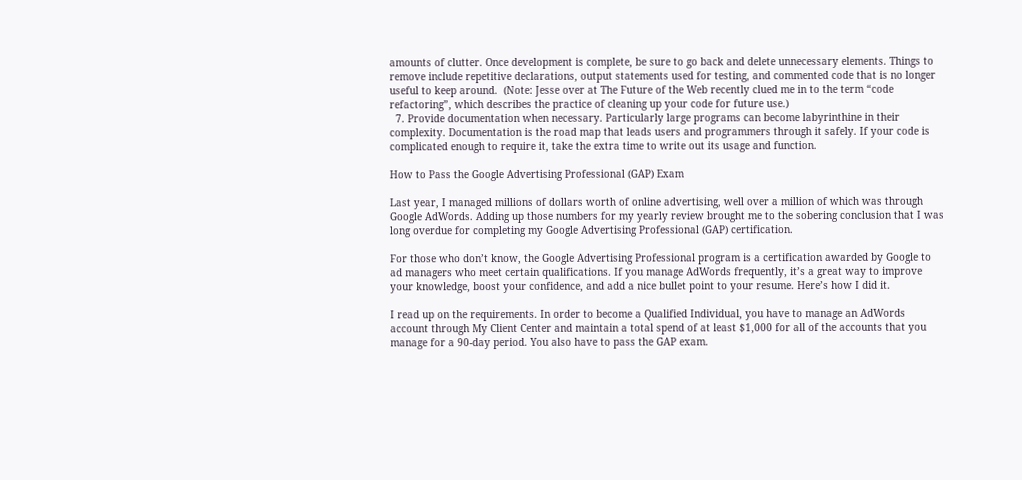amounts of clutter. Once development is complete, be sure to go back and delete unnecessary elements. Things to remove include repetitive declarations, output statements used for testing, and commented code that is no longer useful to keep around.  (Note: Jesse over at The Future of the Web recently clued me in to the term “code refactoring”, which describes the practice of cleaning up your code for future use.)
  7. Provide documentation when necessary. Particularly large programs can become labyrinthine in their complexity. Documentation is the road map that leads users and programmers through it safely. If your code is complicated enough to require it, take the extra time to write out its usage and function.

How to Pass the Google Advertising Professional (GAP) Exam

Last year, I managed millions of dollars worth of online advertising, well over a million of which was through Google AdWords. Adding up those numbers for my yearly review brought me to the sobering conclusion that I was long overdue for completing my Google Advertising Professional (GAP) certification.

For those who don’t know, the Google Advertising Professional program is a certification awarded by Google to ad managers who meet certain qualifications. If you manage AdWords frequently, it’s a great way to improve your knowledge, boost your confidence, and add a nice bullet point to your resume. Here’s how I did it.

I read up on the requirements. In order to become a Qualified Individual, you have to manage an AdWords account through My Client Center and maintain a total spend of at least $1,000 for all of the accounts that you manage for a 90-day period. You also have to pass the GAP exam.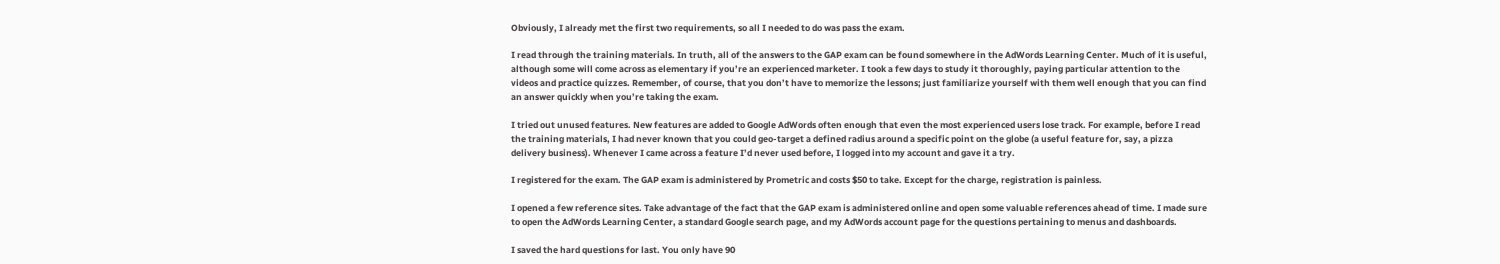Obviously, I already met the first two requirements, so all I needed to do was pass the exam.

I read through the training materials. In truth, all of the answers to the GAP exam can be found somewhere in the AdWords Learning Center. Much of it is useful, although some will come across as elementary if you’re an experienced marketer. I took a few days to study it thoroughly, paying particular attention to the videos and practice quizzes. Remember, of course, that you don’t have to memorize the lessons; just familiarize yourself with them well enough that you can find an answer quickly when you’re taking the exam.

I tried out unused features. New features are added to Google AdWords often enough that even the most experienced users lose track. For example, before I read the training materials, I had never known that you could geo-target a defined radius around a specific point on the globe (a useful feature for, say, a pizza delivery business). Whenever I came across a feature I’d never used before, I logged into my account and gave it a try.

I registered for the exam. The GAP exam is administered by Prometric and costs $50 to take. Except for the charge, registration is painless.

I opened a few reference sites. Take advantage of the fact that the GAP exam is administered online and open some valuable references ahead of time. I made sure to open the AdWords Learning Center, a standard Google search page, and my AdWords account page for the questions pertaining to menus and dashboards.

I saved the hard questions for last. You only have 90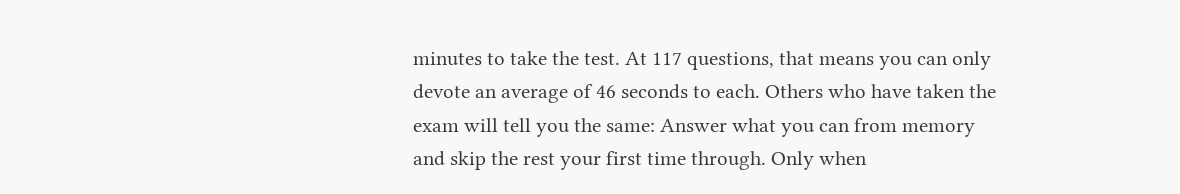minutes to take the test. At 117 questions, that means you can only devote an average of 46 seconds to each. Others who have taken the exam will tell you the same: Answer what you can from memory and skip the rest your first time through. Only when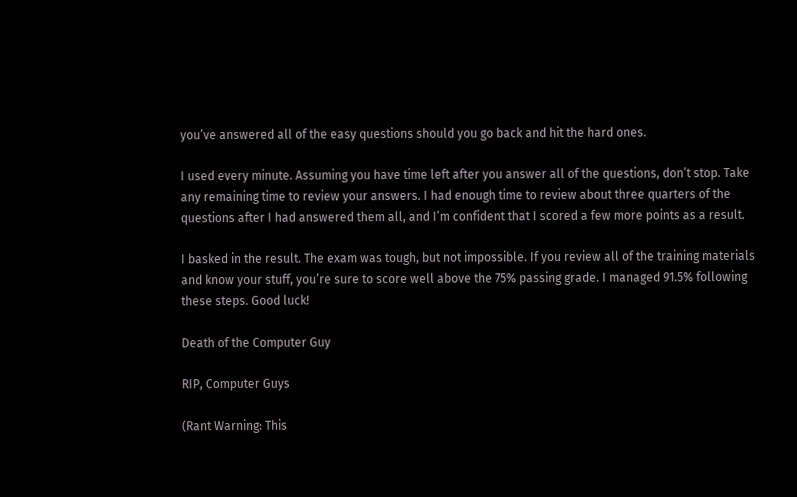you’ve answered all of the easy questions should you go back and hit the hard ones.

I used every minute. Assuming you have time left after you answer all of the questions, don’t stop. Take any remaining time to review your answers. I had enough time to review about three quarters of the questions after I had answered them all, and I’m confident that I scored a few more points as a result.

I basked in the result. The exam was tough, but not impossible. If you review all of the training materials and know your stuff, you’re sure to score well above the 75% passing grade. I managed 91.5% following these steps. Good luck!

Death of the Computer Guy

RIP, Computer Guys

(Rant Warning: This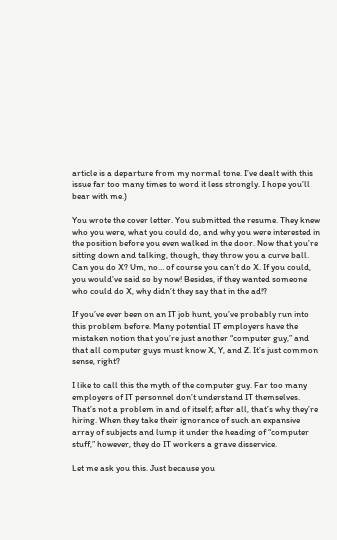article is a departure from my normal tone. I’ve dealt with this issue far too many times to word it less strongly. I hope you’ll bear with me.)

You wrote the cover letter. You submitted the resume. They knew who you were, what you could do, and why you were interested in the position before you even walked in the door. Now that you’re sitting down and talking, though, they throw you a curve ball. Can you do X? Um, no… of course you can’t do X. If you could, you would’ve said so by now! Besides, if they wanted someone who could do X, why didn’t they say that in the ad!?

If you’ve ever been on an IT job hunt, you’ve probably run into this problem before. Many potential IT employers have the mistaken notion that you’re just another “computer guy,” and that all computer guys must know X, Y, and Z. It’s just common sense, right?

I like to call this the myth of the computer guy. Far too many employers of IT personnel don’t understand IT themselves. That’s not a problem in and of itself; after all, that’s why they’re hiring. When they take their ignorance of such an expansive array of subjects and lump it under the heading of “computer stuff,” however, they do IT workers a grave disservice.

Let me ask you this. Just because you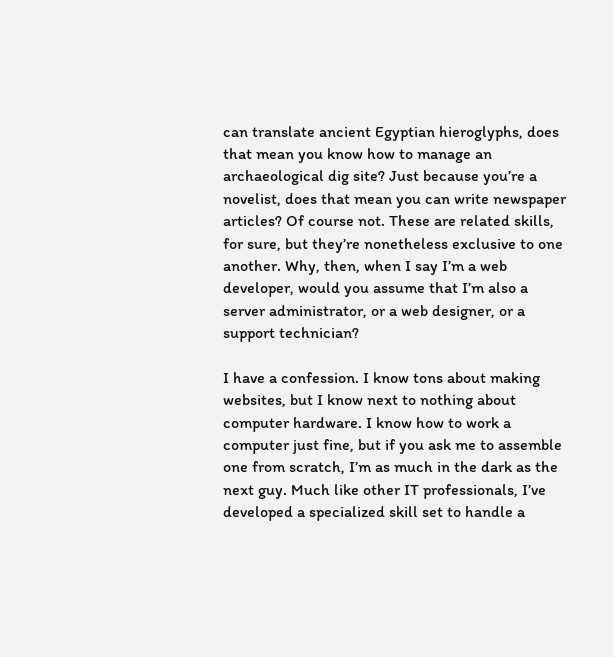can translate ancient Egyptian hieroglyphs, does that mean you know how to manage an archaeological dig site? Just because you’re a novelist, does that mean you can write newspaper articles? Of course not. These are related skills, for sure, but they’re nonetheless exclusive to one another. Why, then, when I say I’m a web developer, would you assume that I’m also a server administrator, or a web designer, or a support technician?

I have a confession. I know tons about making websites, but I know next to nothing about computer hardware. I know how to work a computer just fine, but if you ask me to assemble one from scratch, I’m as much in the dark as the next guy. Much like other IT professionals, I’ve developed a specialized skill set to handle a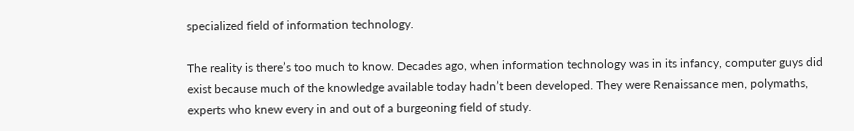specialized field of information technology.

The reality is there’s too much to know. Decades ago, when information technology was in its infancy, computer guys did exist because much of the knowledge available today hadn’t been developed. They were Renaissance men, polymaths, experts who knew every in and out of a burgeoning field of study.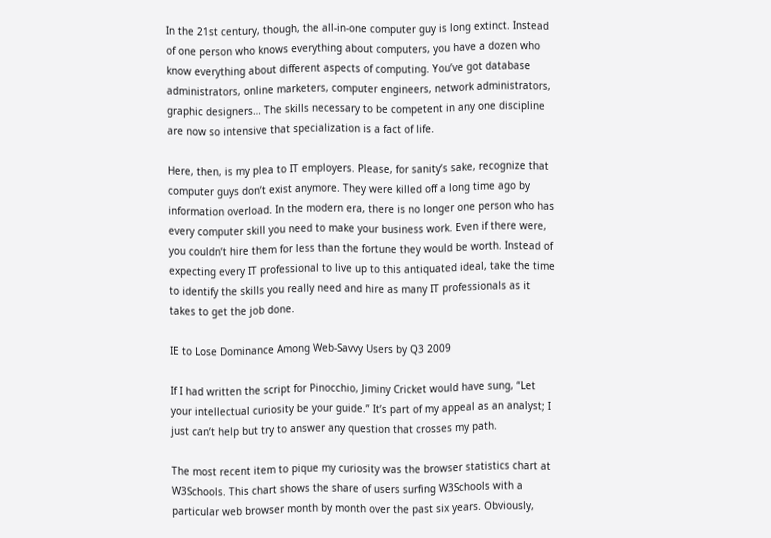In the 21st century, though, the all-in-one computer guy is long extinct. Instead of one person who knows everything about computers, you have a dozen who know everything about different aspects of computing. You’ve got database administrators, online marketers, computer engineers, network administrators, graphic designers… The skills necessary to be competent in any one discipline are now so intensive that specialization is a fact of life.

Here, then, is my plea to IT employers. Please, for sanity’s sake, recognize that computer guys don’t exist anymore. They were killed off a long time ago by information overload. In the modern era, there is no longer one person who has every computer skill you need to make your business work. Even if there were, you couldn’t hire them for less than the fortune they would be worth. Instead of expecting every IT professional to live up to this antiquated ideal, take the time to identify the skills you really need and hire as many IT professionals as it takes to get the job done.

IE to Lose Dominance Among Web-Savvy Users by Q3 2009

If I had written the script for Pinocchio, Jiminy Cricket would have sung, “Let your intellectual curiosity be your guide.” It’s part of my appeal as an analyst; I just can’t help but try to answer any question that crosses my path.

The most recent item to pique my curiosity was the browser statistics chart at W3Schools. This chart shows the share of users surfing W3Schools with a particular web browser month by month over the past six years. Obviously,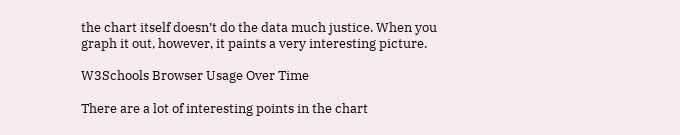the chart itself doesn’t do the data much justice. When you graph it out, however, it paints a very interesting picture.

W3Schools Browser Usage Over Time

There are a lot of interesting points in the chart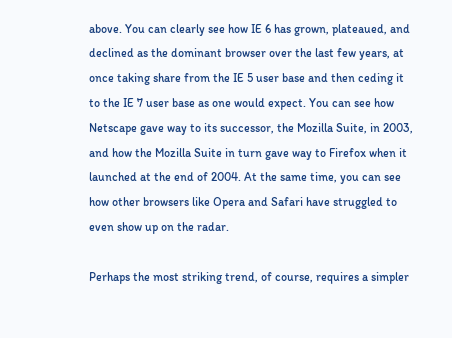above. You can clearly see how IE 6 has grown, plateaued, and declined as the dominant browser over the last few years, at once taking share from the IE 5 user base and then ceding it to the IE 7 user base as one would expect. You can see how Netscape gave way to its successor, the Mozilla Suite, in 2003, and how the Mozilla Suite in turn gave way to Firefox when it launched at the end of 2004. At the same time, you can see how other browsers like Opera and Safari have struggled to even show up on the radar.

Perhaps the most striking trend, of course, requires a simpler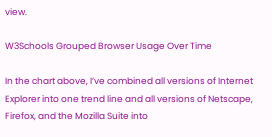view.

W3Schools Grouped Browser Usage Over Time

In the chart above, I’ve combined all versions of Internet Explorer into one trend line and all versions of Netscape, Firefox, and the Mozilla Suite into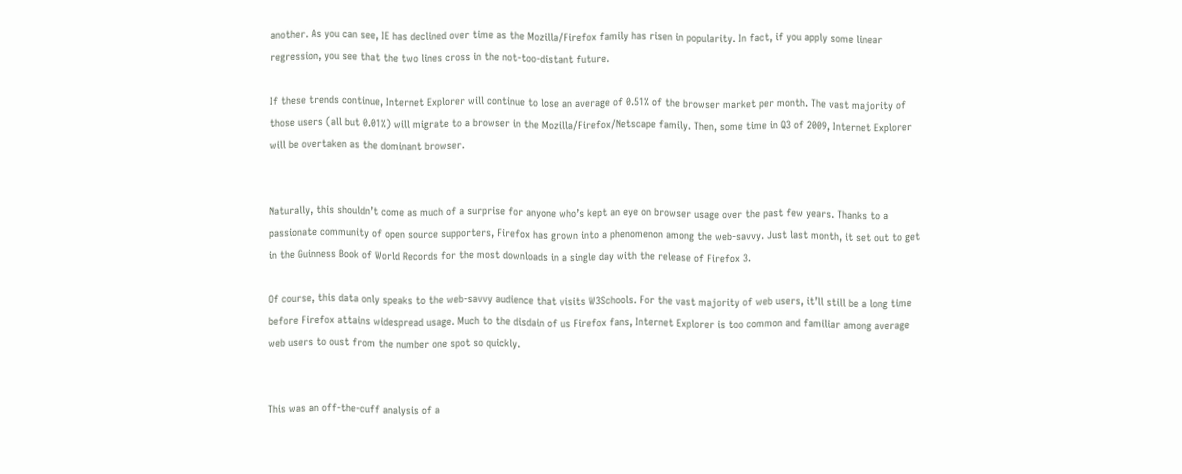another. As you can see, IE has declined over time as the Mozilla/Firefox family has risen in popularity. In fact, if you apply some linear regression, you see that the two lines cross in the not-too-distant future.

If these trends continue, Internet Explorer will continue to lose an average of 0.51% of the browser market per month. The vast majority of those users (all but 0.01%) will migrate to a browser in the Mozilla/Firefox/Netscape family. Then, some time in Q3 of 2009, Internet Explorer will be overtaken as the dominant browser.


Naturally, this shouldn’t come as much of a surprise for anyone who’s kept an eye on browser usage over the past few years. Thanks to a passionate community of open source supporters, Firefox has grown into a phenomenon among the web-savvy. Just last month, it set out to get in the Guinness Book of World Records for the most downloads in a single day with the release of Firefox 3.

Of course, this data only speaks to the web-savvy audience that visits W3Schools. For the vast majority of web users, it’ll still be a long time before Firefox attains widespread usage. Much to the disdain of us Firefox fans, Internet Explorer is too common and familiar among average web users to oust from the number one spot so quickly.


This was an off-the-cuff analysis of a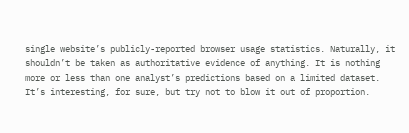single website’s publicly-reported browser usage statistics. Naturally, it shouldn’t be taken as authoritative evidence of anything. It is nothing more or less than one analyst’s predictions based on a limited dataset. It’s interesting, for sure, but try not to blow it out of proportion.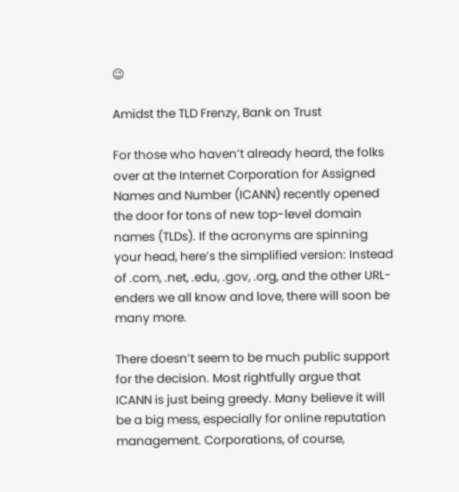😉

Amidst the TLD Frenzy, Bank on Trust

For those who haven’t already heard, the folks over at the Internet Corporation for Assigned Names and Number (ICANN) recently opened the door for tons of new top-level domain names (TLDs). If the acronyms are spinning your head, here’s the simplified version: Instead of .com, .net, .edu, .gov, .org, and the other URL-enders we all know and love, there will soon be many more.

There doesn’t seem to be much public support for the decision. Most rightfully argue that ICANN is just being greedy. Many believe it will be a big mess, especially for online reputation management. Corporations, of course,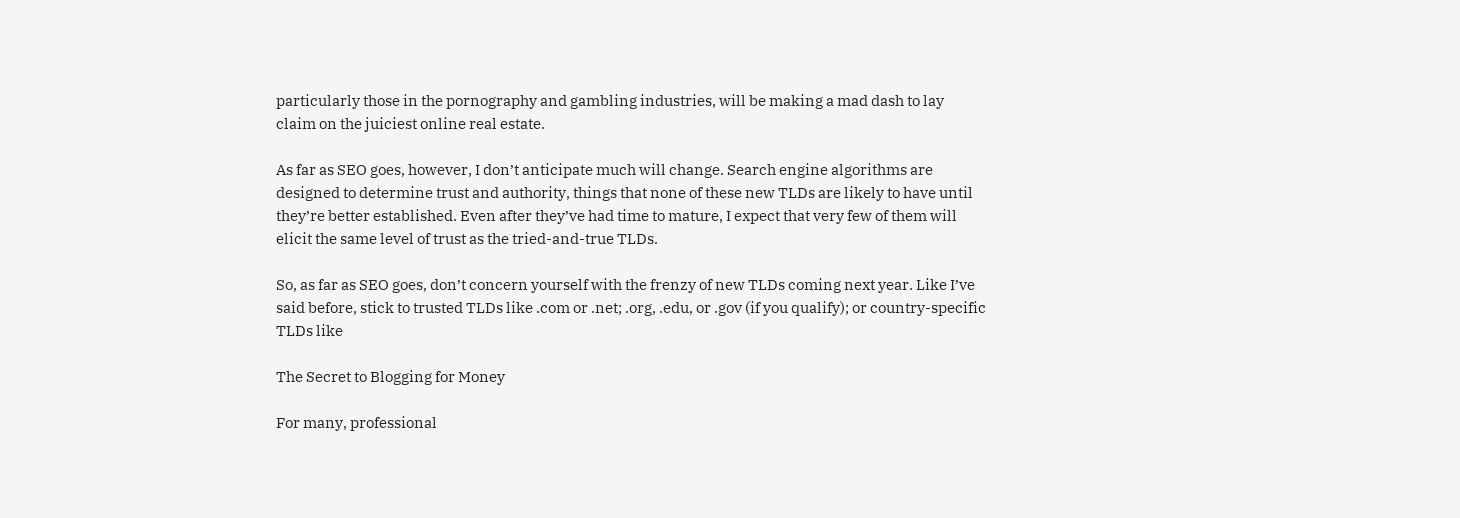particularly those in the pornography and gambling industries, will be making a mad dash to lay claim on the juiciest online real estate.

As far as SEO goes, however, I don’t anticipate much will change. Search engine algorithms are designed to determine trust and authority, things that none of these new TLDs are likely to have until they’re better established. Even after they’ve had time to mature, I expect that very few of them will elicit the same level of trust as the tried-and-true TLDs.

So, as far as SEO goes, don’t concern yourself with the frenzy of new TLDs coming next year. Like I’ve said before, stick to trusted TLDs like .com or .net; .org, .edu, or .gov (if you qualify); or country-specific TLDs like

The Secret to Blogging for Money

For many, professional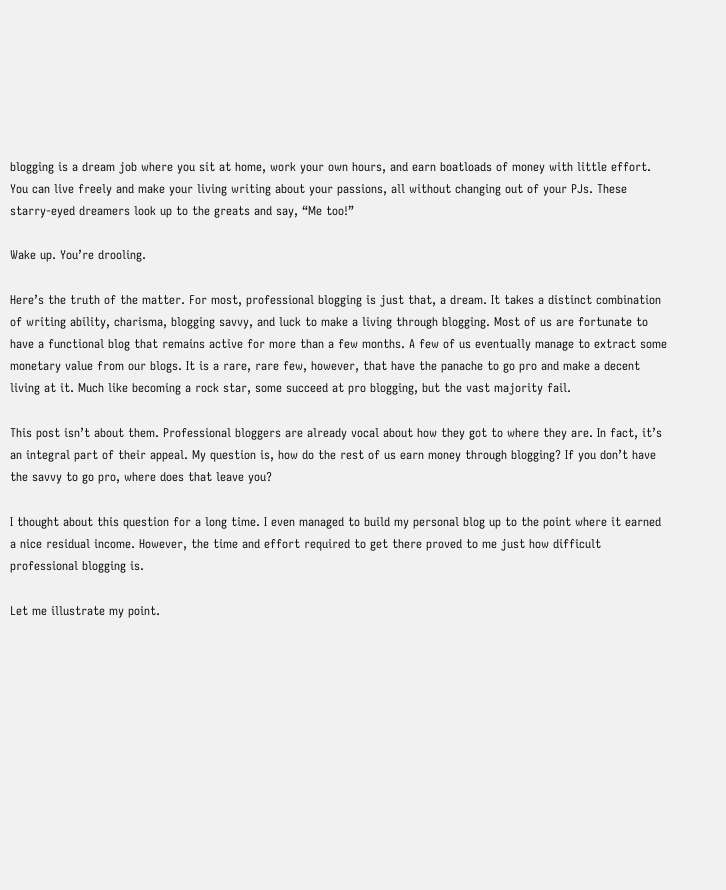blogging is a dream job where you sit at home, work your own hours, and earn boatloads of money with little effort. You can live freely and make your living writing about your passions, all without changing out of your PJs. These starry-eyed dreamers look up to the greats and say, “Me too!”

Wake up. You’re drooling.

Here’s the truth of the matter. For most, professional blogging is just that, a dream. It takes a distinct combination of writing ability, charisma, blogging savvy, and luck to make a living through blogging. Most of us are fortunate to have a functional blog that remains active for more than a few months. A few of us eventually manage to extract some monetary value from our blogs. It is a rare, rare few, however, that have the panache to go pro and make a decent living at it. Much like becoming a rock star, some succeed at pro blogging, but the vast majority fail.

This post isn’t about them. Professional bloggers are already vocal about how they got to where they are. In fact, it’s an integral part of their appeal. My question is, how do the rest of us earn money through blogging? If you don’t have the savvy to go pro, where does that leave you?

I thought about this question for a long time. I even managed to build my personal blog up to the point where it earned a nice residual income. However, the time and effort required to get there proved to me just how difficult professional blogging is.

Let me illustrate my point.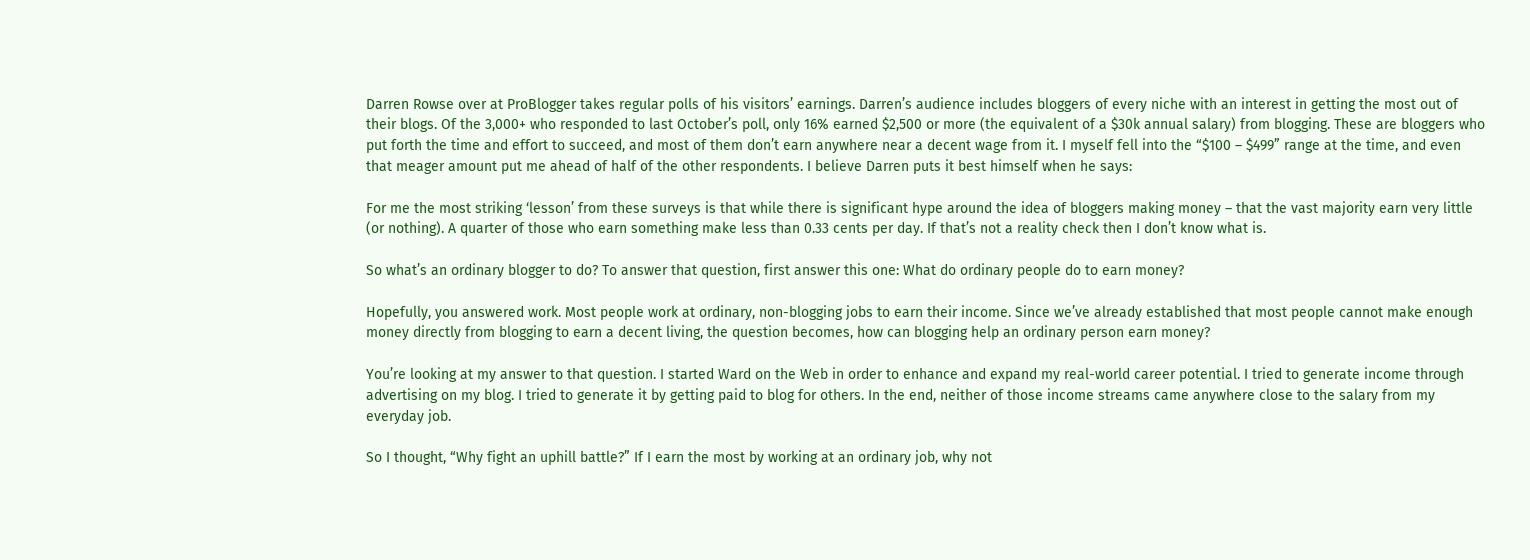Darren Rowse over at ProBlogger takes regular polls of his visitors’ earnings. Darren’s audience includes bloggers of every niche with an interest in getting the most out of their blogs. Of the 3,000+ who responded to last October’s poll, only 16% earned $2,500 or more (the equivalent of a $30k annual salary) from blogging. These are bloggers who put forth the time and effort to succeed, and most of them don’t earn anywhere near a decent wage from it. I myself fell into the “$100 – $499” range at the time, and even that meager amount put me ahead of half of the other respondents. I believe Darren puts it best himself when he says:

For me the most striking ‘lesson’ from these surveys is that while there is significant hype around the idea of bloggers making money – that the vast majority earn very little (or nothing). A quarter of those who earn something make less than 0.33 cents per day. If that’s not a reality check then I don’t know what is.

So what’s an ordinary blogger to do? To answer that question, first answer this one: What do ordinary people do to earn money?

Hopefully, you answered work. Most people work at ordinary, non-blogging jobs to earn their income. Since we’ve already established that most people cannot make enough money directly from blogging to earn a decent living, the question becomes, how can blogging help an ordinary person earn money?

You’re looking at my answer to that question. I started Ward on the Web in order to enhance and expand my real-world career potential. I tried to generate income through advertising on my blog. I tried to generate it by getting paid to blog for others. In the end, neither of those income streams came anywhere close to the salary from my everyday job.

So I thought, “Why fight an uphill battle?” If I earn the most by working at an ordinary job, why not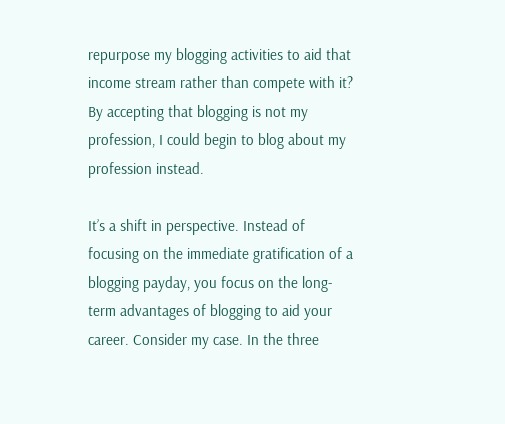repurpose my blogging activities to aid that income stream rather than compete with it? By accepting that blogging is not my profession, I could begin to blog about my profession instead.

It’s a shift in perspective. Instead of focusing on the immediate gratification of a blogging payday, you focus on the long-term advantages of blogging to aid your career. Consider my case. In the three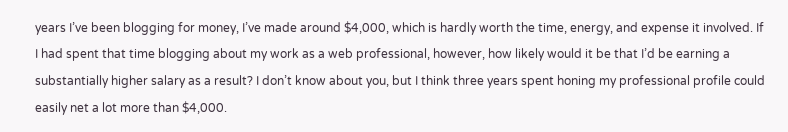years I’ve been blogging for money, I’ve made around $4,000, which is hardly worth the time, energy, and expense it involved. If I had spent that time blogging about my work as a web professional, however, how likely would it be that I’d be earning a substantially higher salary as a result? I don’t know about you, but I think three years spent honing my professional profile could easily net a lot more than $4,000.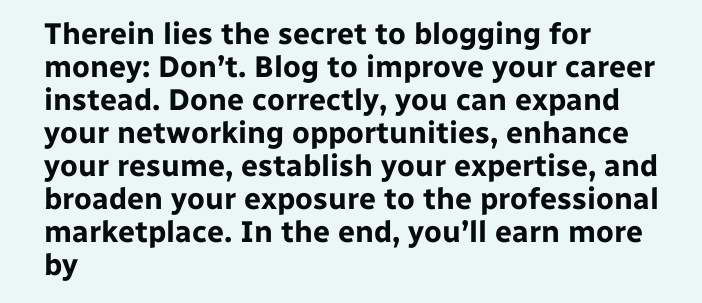Therein lies the secret to blogging for money: Don’t. Blog to improve your career instead. Done correctly, you can expand your networking opportunities, enhance your resume, establish your expertise, and broaden your exposure to the professional marketplace. In the end, you’ll earn more by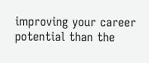improving your career potential than the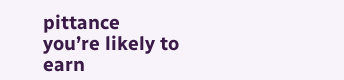pittance you’re likely to earn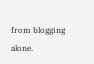from blogging alone.